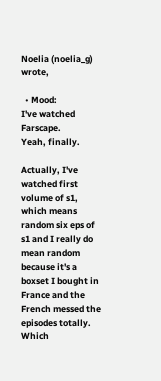Noelia (noelia_g) wrote,

  • Mood:
I've watched Farscape.
Yeah, finally.

Actually, I've watched first volume of s1, which means random six eps of s1 and I really do mean random because it's a boxset I bought in France and the French messed the episodes totally.
Which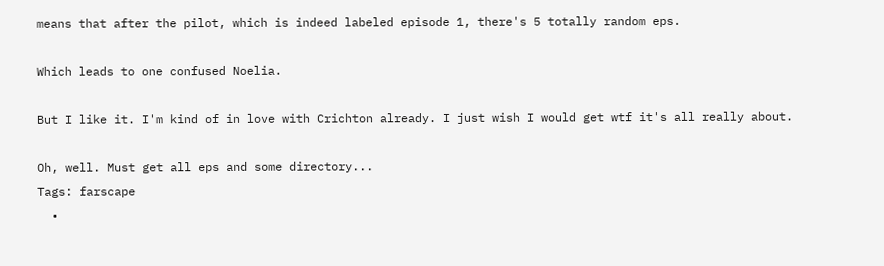means that after the pilot, which is indeed labeled episode 1, there's 5 totally random eps.

Which leads to one confused Noelia.

But I like it. I'm kind of in love with Crichton already. I just wish I would get wtf it's all really about.

Oh, well. Must get all eps and some directory...
Tags: farscape
  •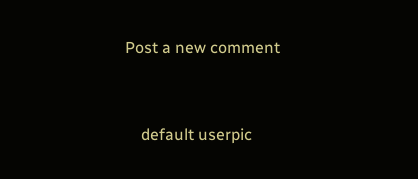Post a new comment


    default userpic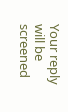Your reply will be screened